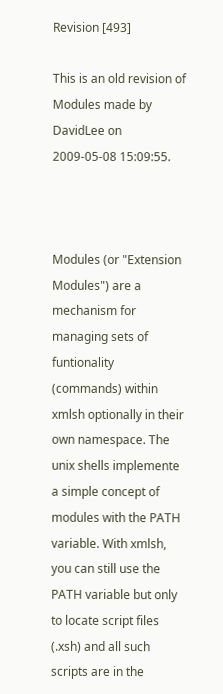Revision [493]

This is an old revision of Modules made by DavidLee on 2009-05-08 15:09:55.



Modules (or "Extension Modules") are a mechanism for managing sets of funtionality (commands) within xmlsh optionally in their own namespace. The unix shells implemente a simple concept of modules with the PATH variable. With xmlsh, you can still use the PATH variable but only to locate script files (.xsh) and all such scripts are in the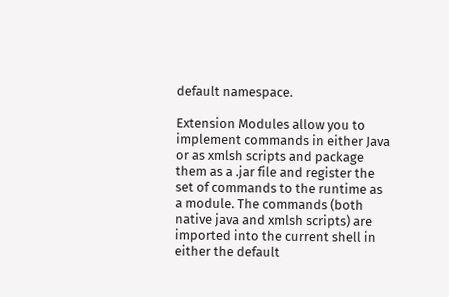default namespace.

Extension Modules allow you to implement commands in either Java or as xmlsh scripts and package them as a .jar file and register the set of commands to the runtime as a module. The commands (both native java and xmlsh scripts) are imported into the current shell in either the default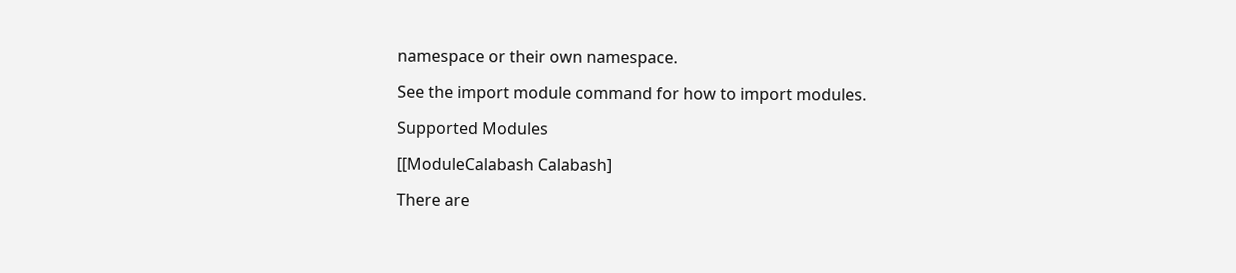namespace or their own namespace.

See the import module command for how to import modules.

Supported Modules

[[ModuleCalabash Calabash]

There are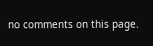no comments on this page.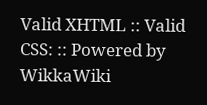Valid XHTML :: Valid CSS: :: Powered by WikkaWiki